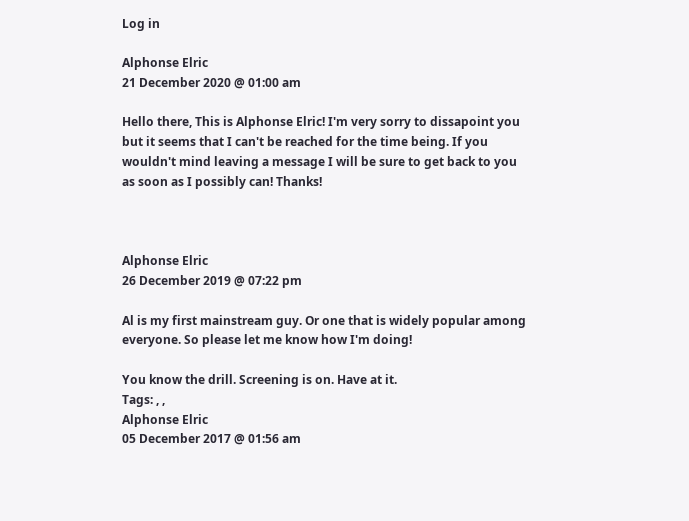Log in

Alphonse Elric
21 December 2020 @ 01:00 am

Hello there, This is Alphonse Elric! I'm very sorry to dissapoint you but it seems that I can't be reached for the time being. If you wouldn't mind leaving a message I will be sure to get back to you as soon as I possibly can! Thanks!



Alphonse Elric
26 December 2019 @ 07:22 pm

Al is my first mainstream guy. Or one that is widely popular among everyone. So please let me know how I'm doing!

You know the drill. Screening is on. Have at it.
Tags: , ,
Alphonse Elric
05 December 2017 @ 01:56 am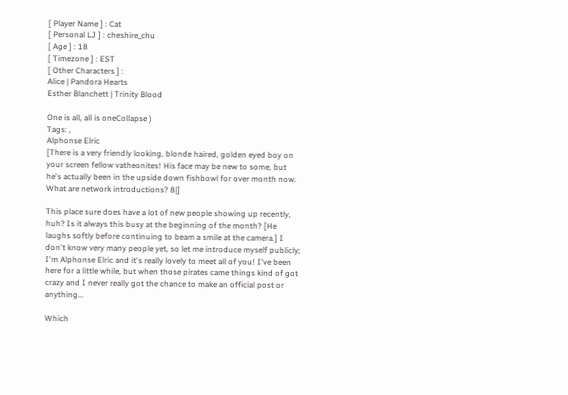[ Player Name ] : Cat
[ Personal LJ ] : cheshire_chu
[ Age ] : 18
[ Timezone ] : EST
[ Other Characters ] :
Alice | Pandora Hearts
Esther Blanchett | Trinity Blood

One is all, all is oneCollapse )
Tags: ,
Alphonse Elric
[There is a very friendly looking, blonde haired, golden eyed boy on your screen fellow vatheonites! His face may be new to some, but he's actually been in the upside down fishbowl for over month now. What are network introductions? 8|]

This place sure does have a lot of new people showing up recently, huh? Is it always this busy at the beginning of the month? [He laughs softly before continuing to beam a smile at the camera.] I don't know very many people yet, so let me introduce myself publicly; I'm Alphonse Elric and it's really lovely to meet all of you! I've been here for a little while, but when those pirates came things kind of got crazy and I never really got the chance to make an official post or anything...

Which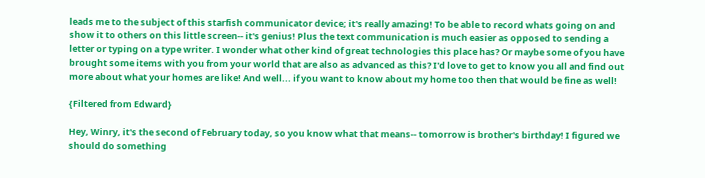leads me to the subject of this starfish communicator device; it's really amazing! To be able to record whats going on and show it to others on this little screen-- it's genius! Plus the text communication is much easier as opposed to sending a letter or typing on a type writer. I wonder what other kind of great technologies this place has? Or maybe some of you have brought some items with you from your world that are also as advanced as this? I'd love to get to know you all and find out more about what your homes are like! And well... if you want to know about my home too then that would be fine as well!

{Filtered from Edward}

Hey, Winry, it's the second of February today, so you know what that means-- tomorrow is brother's birthday! I figured we should do something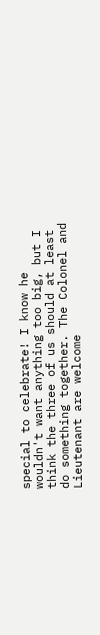special to celebrate! I know he wouldn't want anything too big, but I think the three of us should at least do something together. The Colonel and Lieutenant are welcome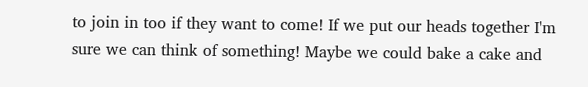to join in too if they want to come! If we put our heads together I'm sure we can think of something! Maybe we could bake a cake and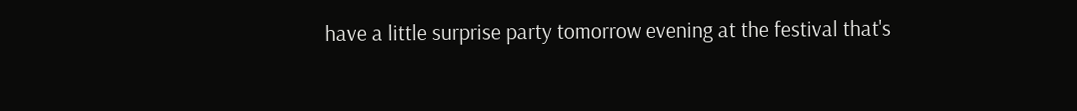have a little surprise party tomorrow evening at the festival that's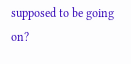supposed to be going on?